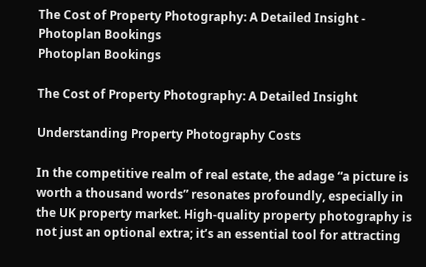The Cost of Property Photography: A Detailed Insight - Photoplan Bookings
Photoplan Bookings

The Cost of Property Photography: A Detailed Insight

Understanding Property Photography Costs

In the competitive realm of real estate, the adage “a picture is worth a thousand words” resonates profoundly, especially in the UK property market. High-quality property photography is not just an optional extra; it’s an essential tool for attracting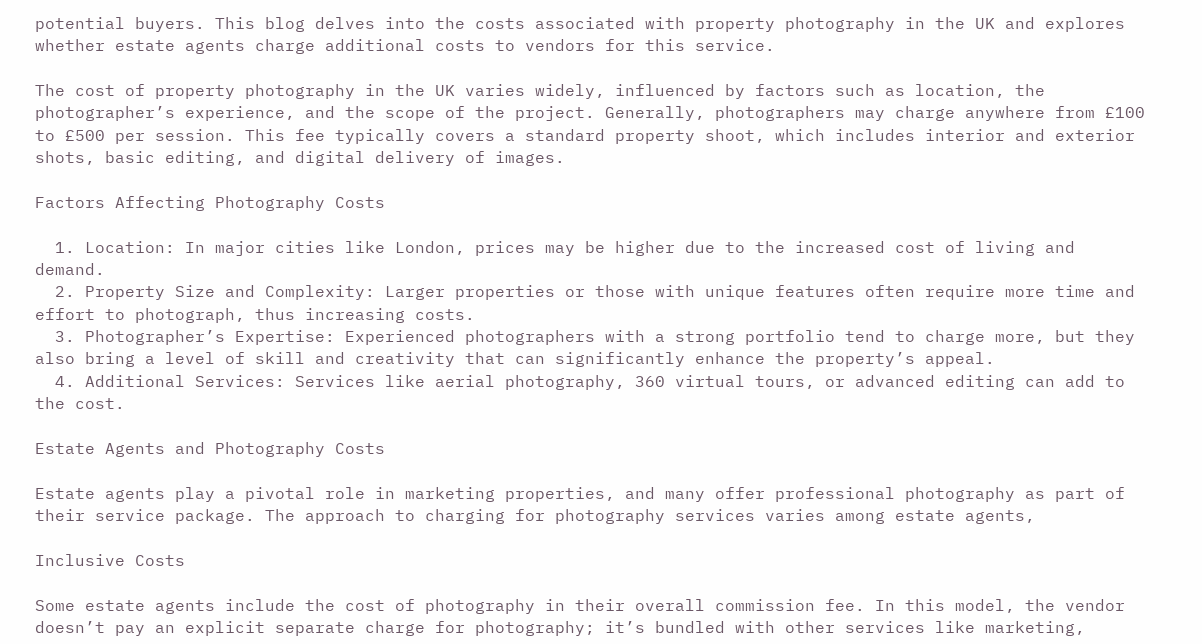potential buyers. This blog delves into the costs associated with property photography in the UK and explores whether estate agents charge additional costs to vendors for this service.

The cost of property photography in the UK varies widely, influenced by factors such as location, the photographer’s experience, and the scope of the project. Generally, photographers may charge anywhere from £100 to £500 per session. This fee typically covers a standard property shoot, which includes interior and exterior shots, basic editing, and digital delivery of images.

Factors Affecting Photography Costs

  1. Location: In major cities like London, prices may be higher due to the increased cost of living and demand.
  2. Property Size and Complexity: Larger properties or those with unique features often require more time and effort to photograph, thus increasing costs.
  3. Photographer’s Expertise: Experienced photographers with a strong portfolio tend to charge more, but they also bring a level of skill and creativity that can significantly enhance the property’s appeal.
  4. Additional Services: Services like aerial photography, 360 virtual tours, or advanced editing can add to the cost.

Estate Agents and Photography Costs

Estate agents play a pivotal role in marketing properties, and many offer professional photography as part of their service package. The approach to charging for photography services varies among estate agents,

Inclusive Costs

Some estate agents include the cost of photography in their overall commission fee. In this model, the vendor doesn’t pay an explicit separate charge for photography; it’s bundled with other services like marketing,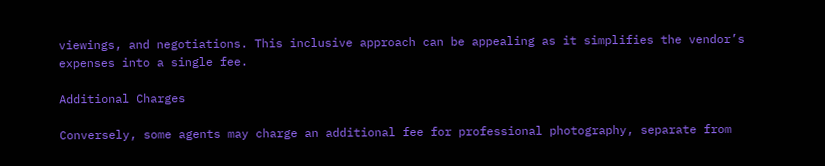viewings, and negotiations. This inclusive approach can be appealing as it simplifies the vendor’s expenses into a single fee.

Additional Charges

Conversely, some agents may charge an additional fee for professional photography, separate from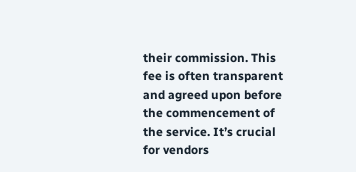their commission. This fee is often transparent and agreed upon before the commencement of the service. It’s crucial for vendors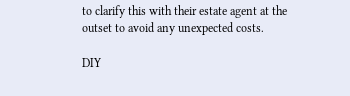to clarify this with their estate agent at the outset to avoid any unexpected costs.

DIY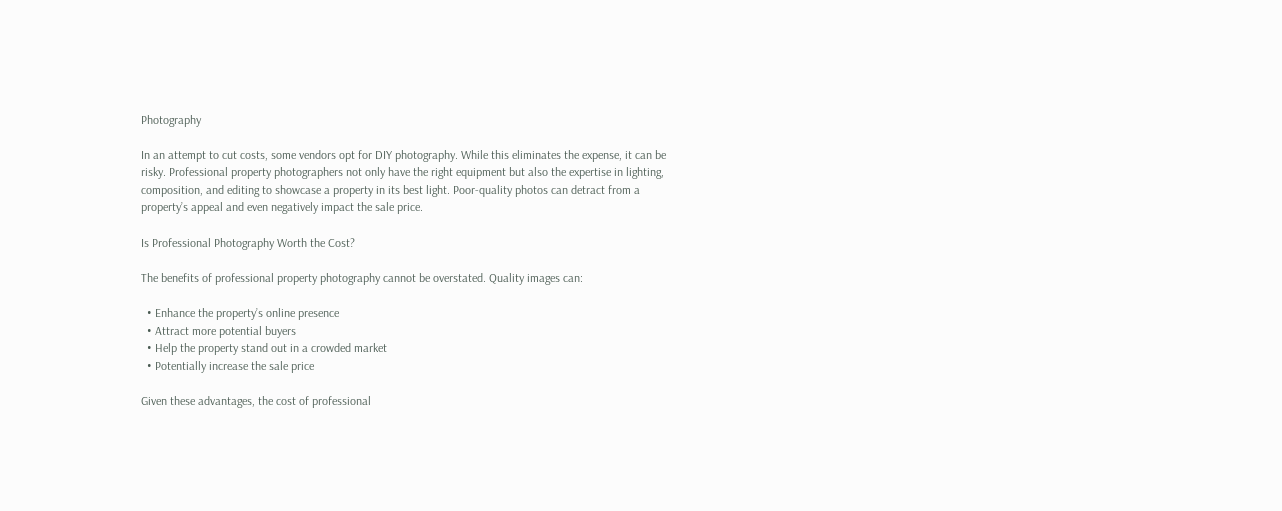Photography

In an attempt to cut costs, some vendors opt for DIY photography. While this eliminates the expense, it can be risky. Professional property photographers not only have the right equipment but also the expertise in lighting, composition, and editing to showcase a property in its best light. Poor-quality photos can detract from a property’s appeal and even negatively impact the sale price.

Is Professional Photography Worth the Cost?

The benefits of professional property photography cannot be overstated. Quality images can:

  • Enhance the property’s online presence
  • Attract more potential buyers
  • Help the property stand out in a crowded market
  • Potentially increase the sale price

Given these advantages, the cost of professional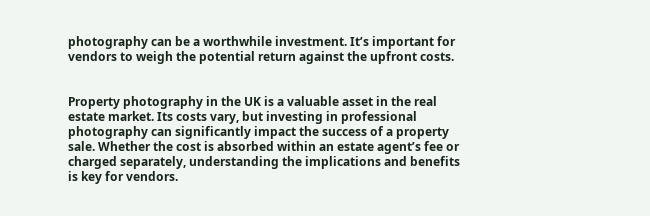photography can be a worthwhile investment. It’s important for vendors to weigh the potential return against the upfront costs.


Property photography in the UK is a valuable asset in the real estate market. Its costs vary, but investing in professional photography can significantly impact the success of a property sale. Whether the cost is absorbed within an estate agent’s fee or charged separately, understanding the implications and benefits is key for vendors.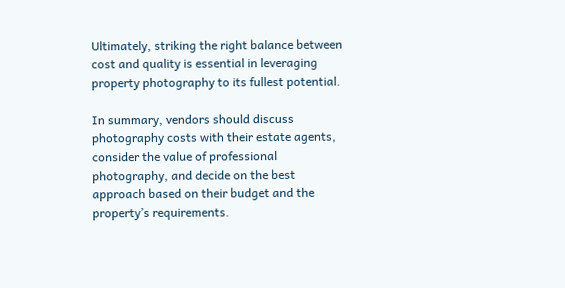Ultimately, striking the right balance between cost and quality is essential in leveraging property photography to its fullest potential.

In summary, vendors should discuss photography costs with their estate agents, consider the value of professional photography, and decide on the best approach based on their budget and the property’s requirements.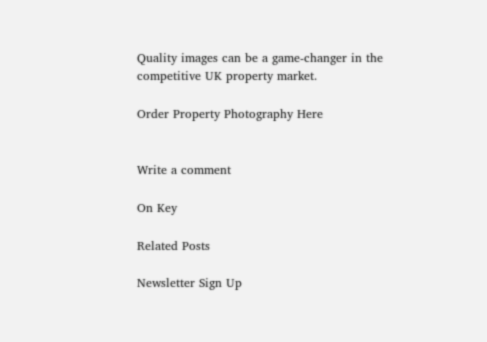Quality images can be a game-changer in the competitive UK property market.

Order Property Photography Here


Write a comment

On Key

Related Posts

Newsletter Sign Up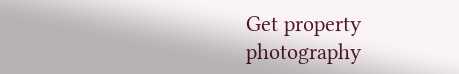Get property photography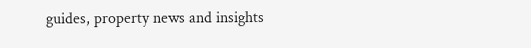guides, property news and insights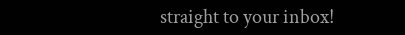straight to your inbox!